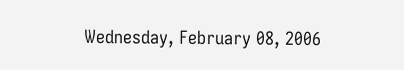Wednesday, February 08, 2006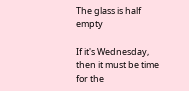The glass is half empty

If it's Wednesday, then it must be time for the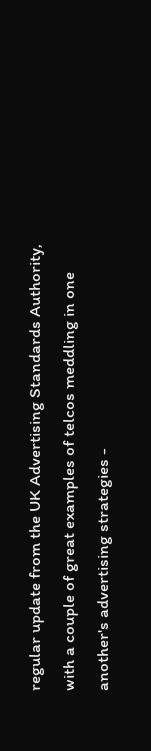regular update from the UK Advertising Standards Authority, with a couple of great examples of telcos meddling in one another's advertising strategies -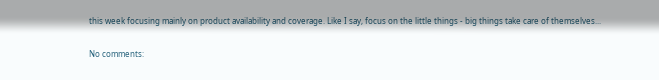this week focusing mainly on product availability and coverage. Like I say, focus on the little things - big things take care of themselves...

No comments: